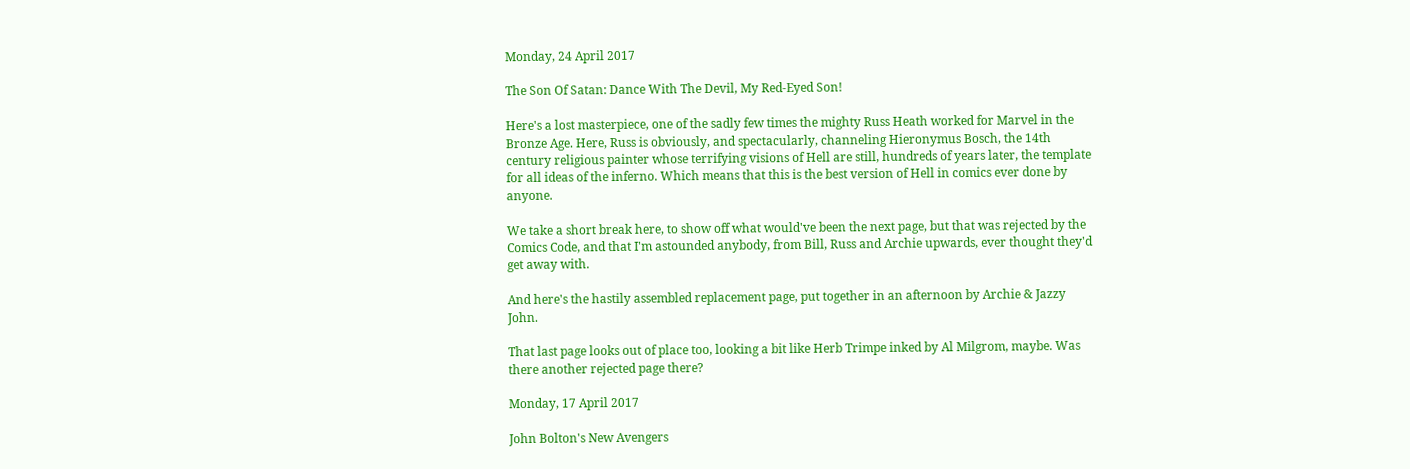Monday, 24 April 2017

The Son Of Satan: Dance With The Devil, My Red-Eyed Son!

Here's a lost masterpiece, one of the sadly few times the mighty Russ Heath worked for Marvel in the Bronze Age. Here, Russ is obviously, and spectacularly, channeling Hieronymus Bosch, the 14th century religious painter whose terrifying visions of Hell are still, hundreds of years later, the template for all ideas of the inferno. Which means that this is the best version of Hell in comics ever done by anyone.

We take a short break here, to show off what would've been the next page, but that was rejected by the Comics Code, and that I'm astounded anybody, from Bill, Russ and Archie upwards, ever thought they'd get away with.

And here's the hastily assembled replacement page, put together in an afternoon by Archie & Jazzy John.

That last page looks out of place too, looking a bit like Herb Trimpe inked by Al Milgrom, maybe. Was there another rejected page there?

Monday, 17 April 2017

John Bolton's New Avengers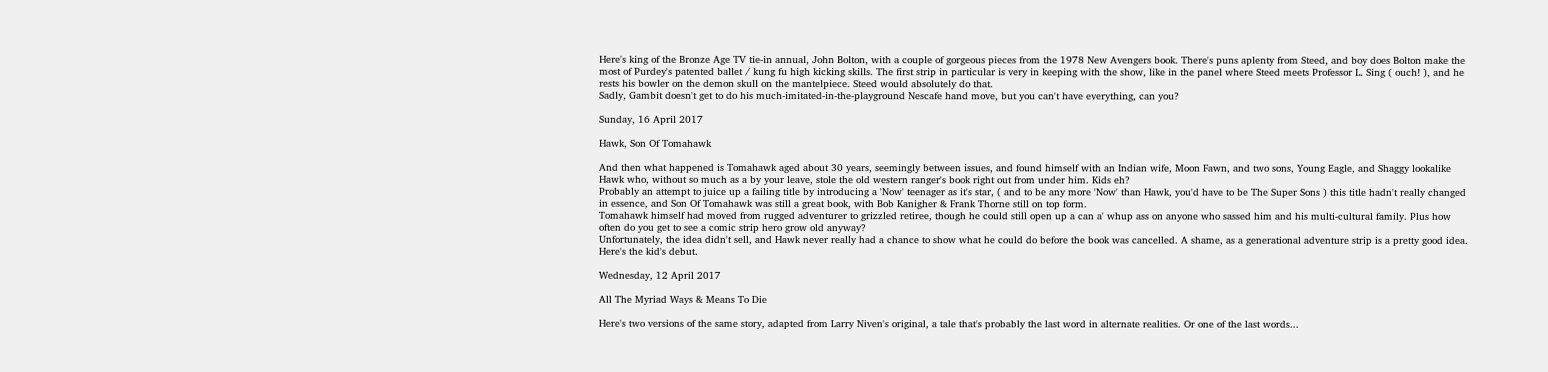Here's king of the Bronze Age TV tie-in annual, John Bolton, with a couple of gorgeous pieces from the 1978 New Avengers book. There's puns aplenty from Steed, and boy does Bolton make the most of Purdey's patented ballet / kung fu high kicking skills. The first strip in particular is very in keeping with the show, like in the panel where Steed meets Professor L. Sing ( ouch! ), and he rests his bowler on the demon skull on the mantelpiece. Steed would absolutely do that.
Sadly, Gambit doesn't get to do his much-imitated-in-the-playground Nescafe hand move, but you can't have everything, can you?

Sunday, 16 April 2017

Hawk, Son Of Tomahawk

And then what happened is Tomahawk aged about 30 years, seemingly between issues, and found himself with an Indian wife, Moon Fawn, and two sons, Young Eagle, and Shaggy lookalike Hawk who, without so much as a by your leave, stole the old western ranger's book right out from under him. Kids eh?
Probably an attempt to juice up a failing title by introducing a 'Now' teenager as it's star, ( and to be any more 'Now' than Hawk, you'd have to be The Super Sons ) this title hadn't really changed in essence, and Son Of Tomahawk was still a great book, with Bob Kanigher & Frank Thorne still on top form.
Tomahawk himself had moved from rugged adventurer to grizzled retiree, though he could still open up a can a' whup ass on anyone who sassed him and his multi-cultural family. Plus how often do you get to see a comic strip hero grow old anyway?
Unfortunately, the idea didn't sell, and Hawk never really had a chance to show what he could do before the book was cancelled. A shame, as a generational adventure strip is a pretty good idea.
Here's the kid's debut.

Wednesday, 12 April 2017

All The Myriad Ways & Means To Die

Here's two versions of the same story, adapted from Larry Niven's original, a tale that's probably the last word in alternate realities. Or one of the last words...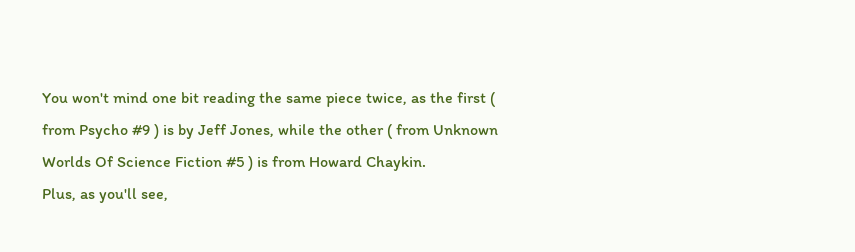You won't mind one bit reading the same piece twice, as the first ( from Psycho #9 ) is by Jeff Jones, while the other ( from Unknown Worlds Of Science Fiction #5 ) is from Howard Chaykin.
Plus, as you'll see,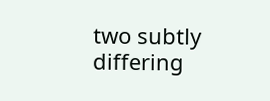two subtly differing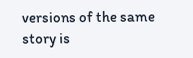versions of the same story is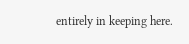entirely in keeping here.